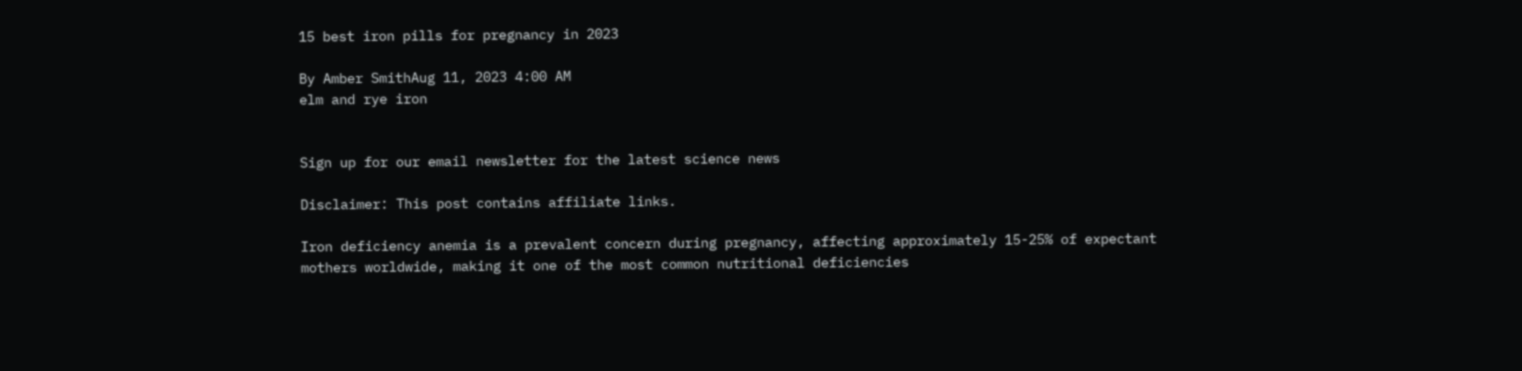15 best iron pills for pregnancy in 2023

By Amber SmithAug 11, 2023 4:00 AM
elm and rye iron


Sign up for our email newsletter for the latest science news

Disclaimer: This post contains affiliate links.

Iron deficiency anemia is a prevalent concern during pregnancy, affecting approximately 15-25% of expectant mothers worldwide, making it one of the most common nutritional deficiencies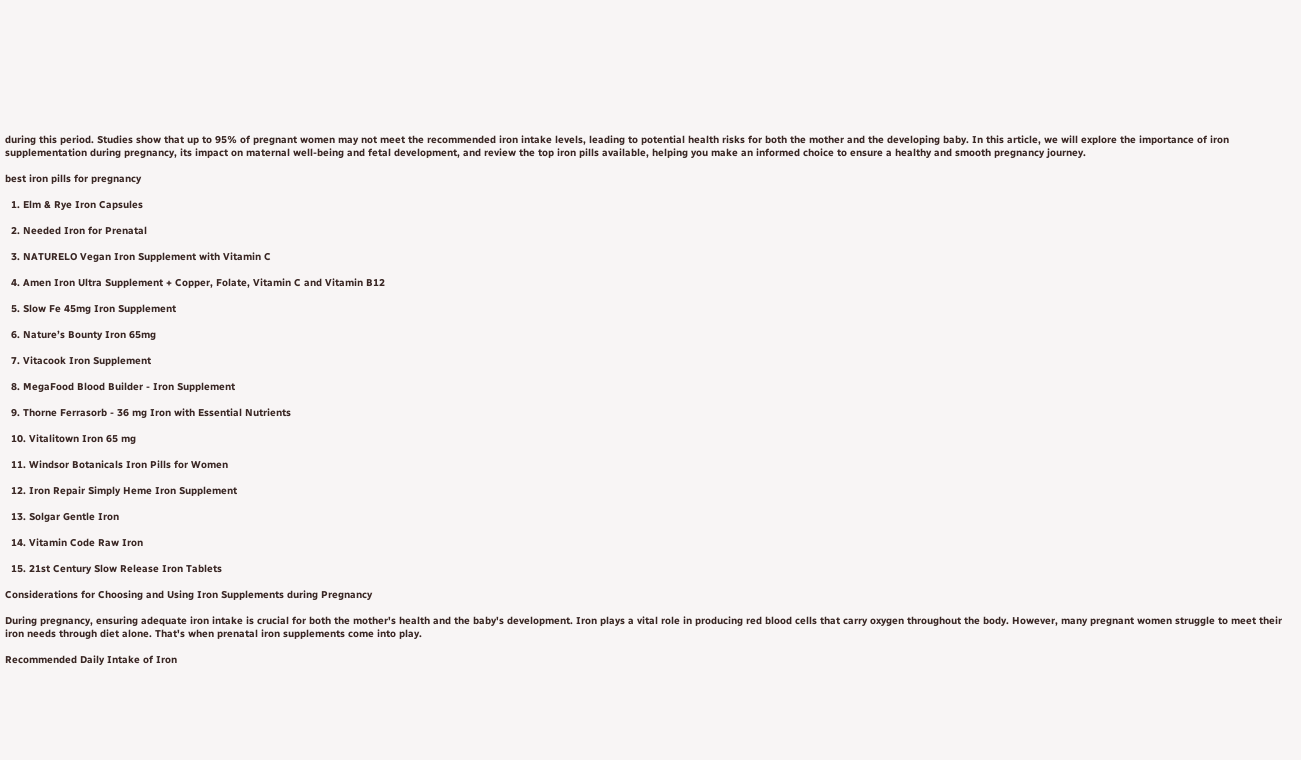during this period. Studies show that up to 95% of pregnant women may not meet the recommended iron intake levels, leading to potential health risks for both the mother and the developing baby. In this article, we will explore the importance of iron supplementation during pregnancy, its impact on maternal well-being and fetal development, and review the top iron pills available, helping you make an informed choice to ensure a healthy and smooth pregnancy journey.

best iron pills for pregnancy

  1. Elm & Rye Iron Capsules

  2. Needed Iron for Prenatal

  3. NATURELO Vegan Iron Supplement with Vitamin C

  4. Amen Iron Ultra Supplement + Copper, Folate, Vitamin C and Vitamin B12

  5. Slow Fe 45mg Iron Supplement

  6. Nature’s Bounty Iron 65mg

  7. Vitacook Iron Supplement

  8. MegaFood Blood Builder - Iron Supplement

  9. Thorne Ferrasorb - 36 mg Iron with Essential Nutrients

  10. Vitalitown Iron 65 mg

  11. Windsor Botanicals Iron Pills for Women

  12. Iron Repair Simply Heme Iron Supplement

  13. Solgar Gentle Iron

  14. Vitamin Code Raw Iron

  15. 21st Century Slow Release Iron Tablets

Considerations for Choosing and Using Iron Supplements during Pregnancy

During pregnancy, ensuring adequate iron intake is crucial for both the mother's health and the baby's development. Iron plays a vital role in producing red blood cells that carry oxygen throughout the body. However, many pregnant women struggle to meet their iron needs through diet alone. That's when prenatal iron supplements come into play.

Recommended Daily Intake of Iron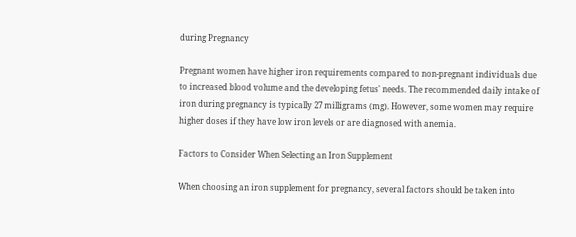during Pregnancy

Pregnant women have higher iron requirements compared to non-pregnant individuals due to increased blood volume and the developing fetus' needs. The recommended daily intake of iron during pregnancy is typically 27 milligrams (mg). However, some women may require higher doses if they have low iron levels or are diagnosed with anemia.

Factors to Consider When Selecting an Iron Supplement

When choosing an iron supplement for pregnancy, several factors should be taken into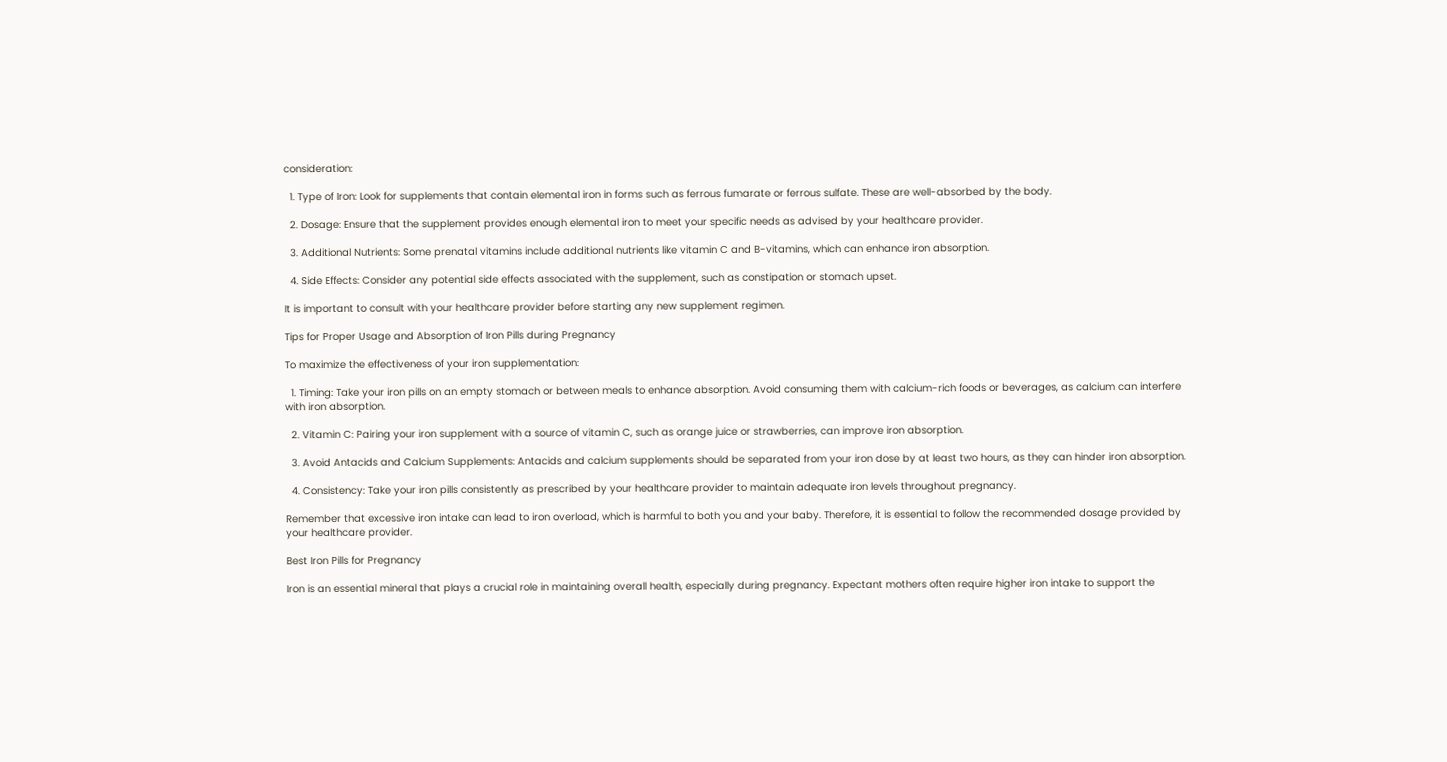consideration:

  1. Type of Iron: Look for supplements that contain elemental iron in forms such as ferrous fumarate or ferrous sulfate. These are well-absorbed by the body.

  2. Dosage: Ensure that the supplement provides enough elemental iron to meet your specific needs as advised by your healthcare provider.

  3. Additional Nutrients: Some prenatal vitamins include additional nutrients like vitamin C and B-vitamins, which can enhance iron absorption.

  4. Side Effects: Consider any potential side effects associated with the supplement, such as constipation or stomach upset.

It is important to consult with your healthcare provider before starting any new supplement regimen.

Tips for Proper Usage and Absorption of Iron Pills during Pregnancy

To maximize the effectiveness of your iron supplementation:

  1. Timing: Take your iron pills on an empty stomach or between meals to enhance absorption. Avoid consuming them with calcium-rich foods or beverages, as calcium can interfere with iron absorption.

  2. Vitamin C: Pairing your iron supplement with a source of vitamin C, such as orange juice or strawberries, can improve iron absorption.

  3. Avoid Antacids and Calcium Supplements: Antacids and calcium supplements should be separated from your iron dose by at least two hours, as they can hinder iron absorption.

  4. Consistency: Take your iron pills consistently as prescribed by your healthcare provider to maintain adequate iron levels throughout pregnancy.

Remember that excessive iron intake can lead to iron overload, which is harmful to both you and your baby. Therefore, it is essential to follow the recommended dosage provided by your healthcare provider.

Best Iron Pills for Pregnancy

Iron is an essential mineral that plays a crucial role in maintaining overall health, especially during pregnancy. Expectant mothers often require higher iron intake to support the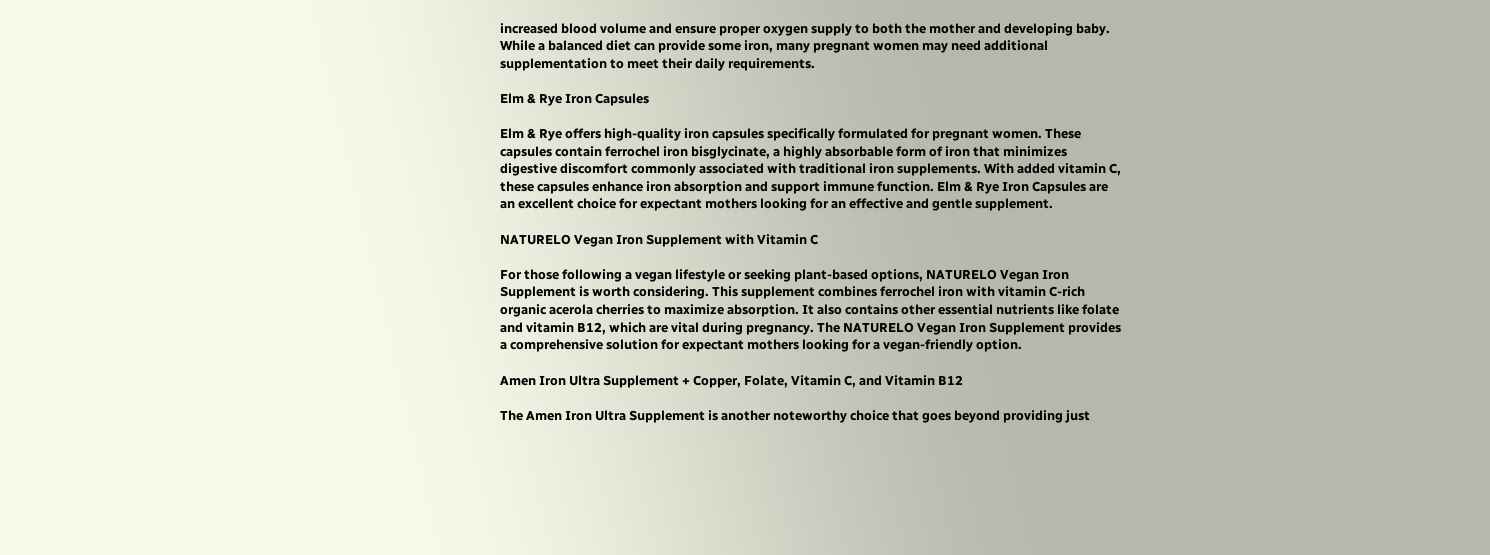increased blood volume and ensure proper oxygen supply to both the mother and developing baby. While a balanced diet can provide some iron, many pregnant women may need additional supplementation to meet their daily requirements.

Elm & Rye Iron Capsules

Elm & Rye offers high-quality iron capsules specifically formulated for pregnant women. These capsules contain ferrochel iron bisglycinate, a highly absorbable form of iron that minimizes digestive discomfort commonly associated with traditional iron supplements. With added vitamin C, these capsules enhance iron absorption and support immune function. Elm & Rye Iron Capsules are an excellent choice for expectant mothers looking for an effective and gentle supplement.

NATURELO Vegan Iron Supplement with Vitamin C

For those following a vegan lifestyle or seeking plant-based options, NATURELO Vegan Iron Supplement is worth considering. This supplement combines ferrochel iron with vitamin C-rich organic acerola cherries to maximize absorption. It also contains other essential nutrients like folate and vitamin B12, which are vital during pregnancy. The NATURELO Vegan Iron Supplement provides a comprehensive solution for expectant mothers looking for a vegan-friendly option.

Amen Iron Ultra Supplement + Copper, Folate, Vitamin C, and Vitamin B12

The Amen Iron Ultra Supplement is another noteworthy choice that goes beyond providing just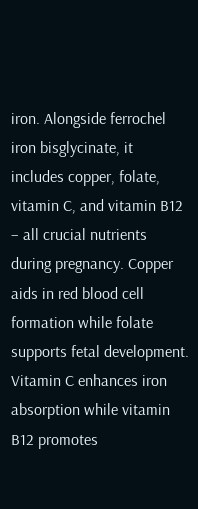iron. Alongside ferrochel iron bisglycinate, it includes copper, folate, vitamin C, and vitamin B12 – all crucial nutrients during pregnancy. Copper aids in red blood cell formation while folate supports fetal development. Vitamin C enhances iron absorption while vitamin B12 promotes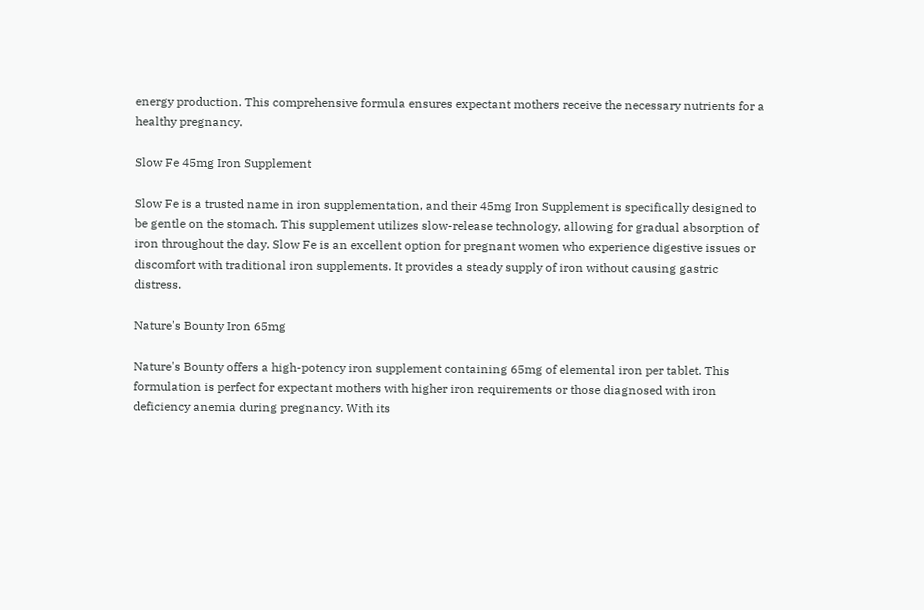energy production. This comprehensive formula ensures expectant mothers receive the necessary nutrients for a healthy pregnancy.

Slow Fe 45mg Iron Supplement

Slow Fe is a trusted name in iron supplementation, and their 45mg Iron Supplement is specifically designed to be gentle on the stomach. This supplement utilizes slow-release technology, allowing for gradual absorption of iron throughout the day. Slow Fe is an excellent option for pregnant women who experience digestive issues or discomfort with traditional iron supplements. It provides a steady supply of iron without causing gastric distress.

Nature's Bounty Iron 65mg

Nature's Bounty offers a high-potency iron supplement containing 65mg of elemental iron per tablet. This formulation is perfect for expectant mothers with higher iron requirements or those diagnosed with iron deficiency anemia during pregnancy. With its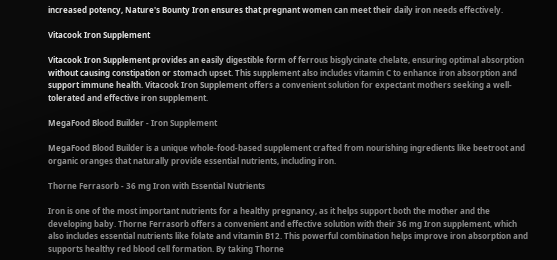increased potency, Nature's Bounty Iron ensures that pregnant women can meet their daily iron needs effectively.

Vitacook Iron Supplement

Vitacook Iron Supplement provides an easily digestible form of ferrous bisglycinate chelate, ensuring optimal absorption without causing constipation or stomach upset. This supplement also includes vitamin C to enhance iron absorption and support immune health. Vitacook Iron Supplement offers a convenient solution for expectant mothers seeking a well-tolerated and effective iron supplement.

MegaFood Blood Builder - Iron Supplement

MegaFood Blood Builder is a unique whole-food-based supplement crafted from nourishing ingredients like beetroot and organic oranges that naturally provide essential nutrients, including iron.

Thorne Ferrasorb - 36 mg Iron with Essential Nutrients

Iron is one of the most important nutrients for a healthy pregnancy, as it helps support both the mother and the developing baby. Thorne Ferrasorb offers a convenient and effective solution with their 36 mg Iron supplement, which also includes essential nutrients like folate and vitamin B12. This powerful combination helps improve iron absorption and supports healthy red blood cell formation. By taking Thorne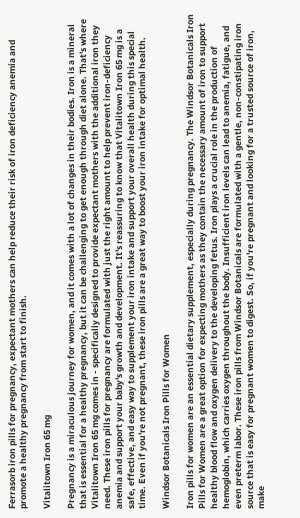Ferrasorb iron pills for pregnancy, expectant mothers can help reduce their risk of iron deficiency anemia and promote a healthy pregnancy from start to finish.

Vitalitown Iron 65 mg

Pregnancy is a miraculous journey for women, and it comes with a lot of changes in their bodies. Iron is a mineral that is essential for a healthy pregnancy, but it can be challenging to get enough through diet alone. That's where Vitalitown Iron 65 mg comes in - specifically designed to provide expectant mothers with the additional iron they need. These iron pills for pregnancy are formulated with just the right amount to help prevent iron-deficiency anemia and support your baby's growth and development. It's reassuring to know that Vitalitown Iron 65 mg is a safe, effective, and easy way to supplement your iron intake and support your overall health during this special time. Even if you're not pregnant, these iron pills are a great way to boost your iron intake for optimal health.

Windsor Botanicals Iron Pills for Women

Iron pills for women are an essential dietary supplement, especially during pregnancy. The Windsor Botanicals Iron Pills for Women are a great option for expecting mothers as they contain the necessary amount of iron to support healthy blood flow and oxygen delivery to the developing fetus. Iron plays a crucial role in the production of hemoglobin, which carries oxygen throughout the body. Insufficient iron levels can lead to anemia, fatigue, and even preterm labor. These iron pills from Windsor Botanicals are formulated with a gentle, non-constipating iron source that is easy for pregnant women to digest. So, if you're pregnant and looking for a trusted source of iron, make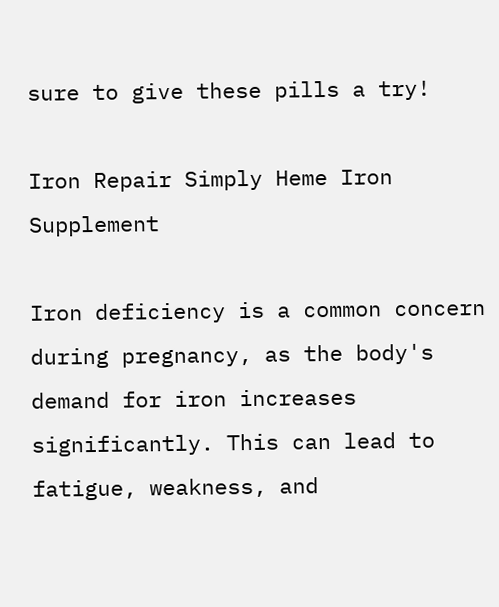sure to give these pills a try!

Iron Repair Simply Heme Iron Supplement

Iron deficiency is a common concern during pregnancy, as the body's demand for iron increases significantly. This can lead to fatigue, weakness, and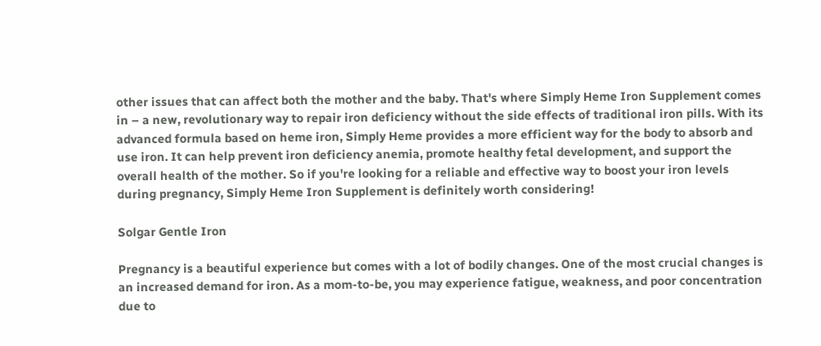other issues that can affect both the mother and the baby. That's where Simply Heme Iron Supplement comes in – a new, revolutionary way to repair iron deficiency without the side effects of traditional iron pills. With its advanced formula based on heme iron, Simply Heme provides a more efficient way for the body to absorb and use iron. It can help prevent iron deficiency anemia, promote healthy fetal development, and support the overall health of the mother. So if you're looking for a reliable and effective way to boost your iron levels during pregnancy, Simply Heme Iron Supplement is definitely worth considering!

Solgar Gentle Iron

Pregnancy is a beautiful experience but comes with a lot of bodily changes. One of the most crucial changes is an increased demand for iron. As a mom-to-be, you may experience fatigue, weakness, and poor concentration due to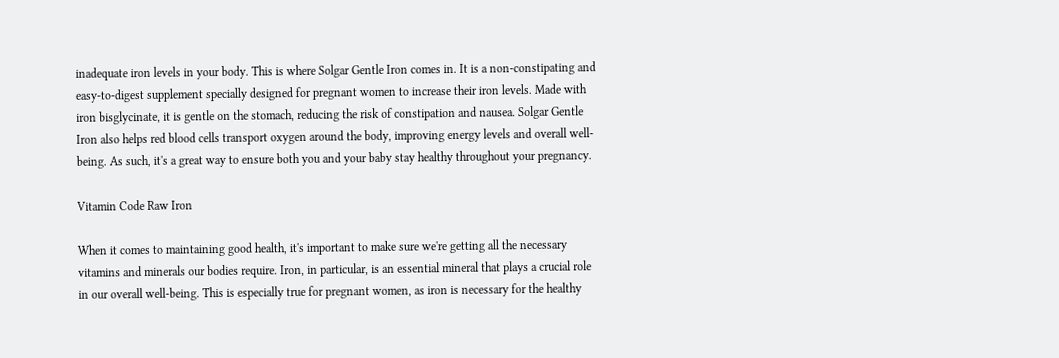inadequate iron levels in your body. This is where Solgar Gentle Iron comes in. It is a non-constipating and easy-to-digest supplement specially designed for pregnant women to increase their iron levels. Made with iron bisglycinate, it is gentle on the stomach, reducing the risk of constipation and nausea. Solgar Gentle Iron also helps red blood cells transport oxygen around the body, improving energy levels and overall well-being. As such, it's a great way to ensure both you and your baby stay healthy throughout your pregnancy.

Vitamin Code Raw Iron

When it comes to maintaining good health, it's important to make sure we're getting all the necessary vitamins and minerals our bodies require. Iron, in particular, is an essential mineral that plays a crucial role in our overall well-being. This is especially true for pregnant women, as iron is necessary for the healthy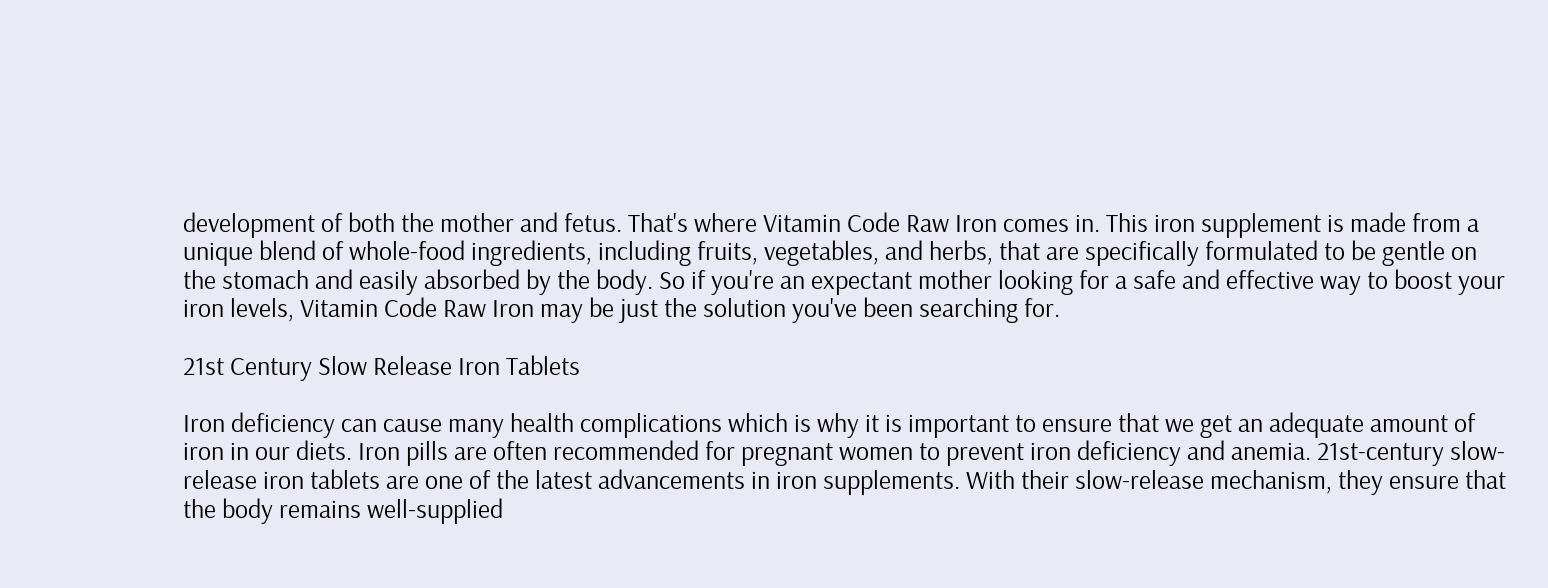development of both the mother and fetus. That's where Vitamin Code Raw Iron comes in. This iron supplement is made from a unique blend of whole-food ingredients, including fruits, vegetables, and herbs, that are specifically formulated to be gentle on the stomach and easily absorbed by the body. So if you're an expectant mother looking for a safe and effective way to boost your iron levels, Vitamin Code Raw Iron may be just the solution you've been searching for.

21st Century Slow Release Iron Tablets

Iron deficiency can cause many health complications which is why it is important to ensure that we get an adequate amount of iron in our diets. Iron pills are often recommended for pregnant women to prevent iron deficiency and anemia. 21st-century slow-release iron tablets are one of the latest advancements in iron supplements. With their slow-release mechanism, they ensure that the body remains well-supplied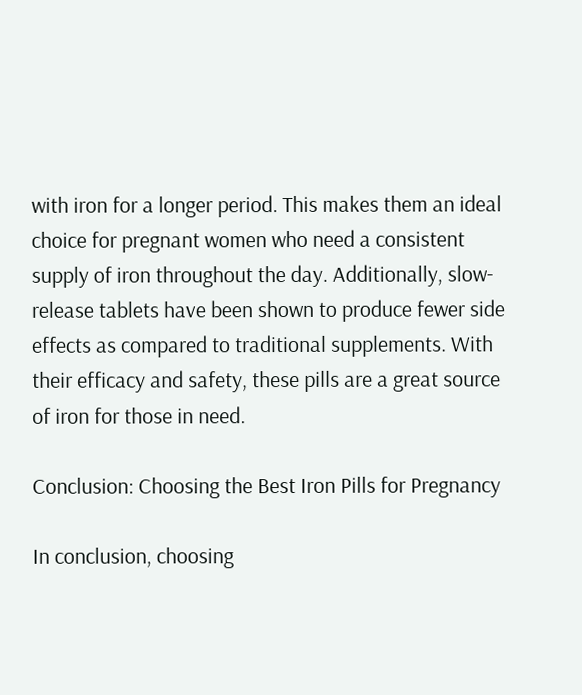with iron for a longer period. This makes them an ideal choice for pregnant women who need a consistent supply of iron throughout the day. Additionally, slow-release tablets have been shown to produce fewer side effects as compared to traditional supplements. With their efficacy and safety, these pills are a great source of iron for those in need.

Conclusion: Choosing the Best Iron Pills for Pregnancy

In conclusion, choosing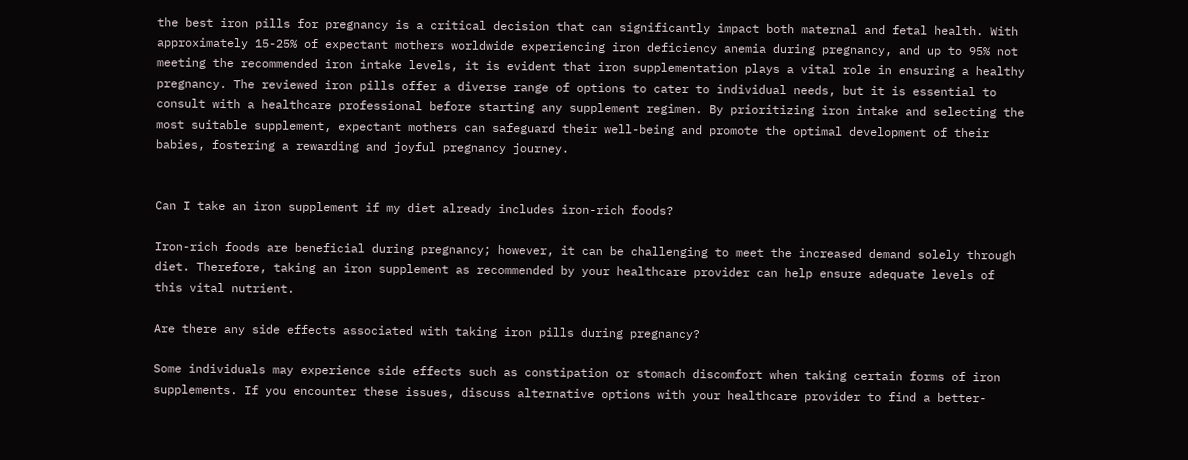the best iron pills for pregnancy is a critical decision that can significantly impact both maternal and fetal health. With approximately 15-25% of expectant mothers worldwide experiencing iron deficiency anemia during pregnancy, and up to 95% not meeting the recommended iron intake levels, it is evident that iron supplementation plays a vital role in ensuring a healthy pregnancy. The reviewed iron pills offer a diverse range of options to cater to individual needs, but it is essential to consult with a healthcare professional before starting any supplement regimen. By prioritizing iron intake and selecting the most suitable supplement, expectant mothers can safeguard their well-being and promote the optimal development of their babies, fostering a rewarding and joyful pregnancy journey.


Can I take an iron supplement if my diet already includes iron-rich foods?

Iron-rich foods are beneficial during pregnancy; however, it can be challenging to meet the increased demand solely through diet. Therefore, taking an iron supplement as recommended by your healthcare provider can help ensure adequate levels of this vital nutrient.

Are there any side effects associated with taking iron pills during pregnancy?

Some individuals may experience side effects such as constipation or stomach discomfort when taking certain forms of iron supplements. If you encounter these issues, discuss alternative options with your healthcare provider to find a better-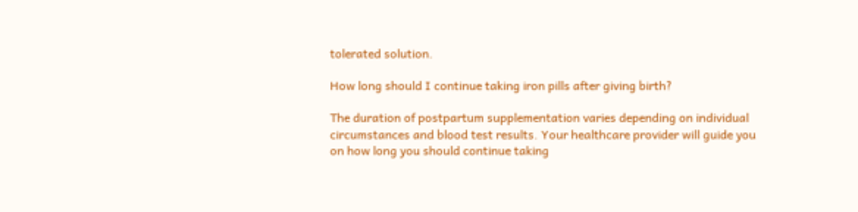tolerated solution.

How long should I continue taking iron pills after giving birth?

The duration of postpartum supplementation varies depending on individual circumstances and blood test results. Your healthcare provider will guide you on how long you should continue taking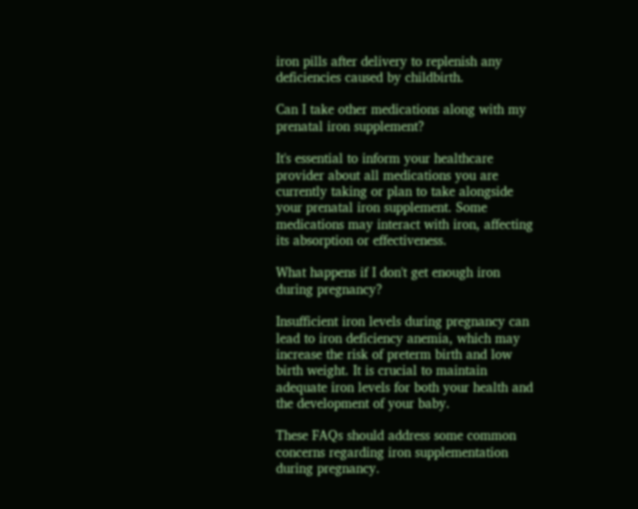iron pills after delivery to replenish any deficiencies caused by childbirth.

Can I take other medications along with my prenatal iron supplement?

It's essential to inform your healthcare provider about all medications you are currently taking or plan to take alongside your prenatal iron supplement. Some medications may interact with iron, affecting its absorption or effectiveness.

What happens if I don't get enough iron during pregnancy?

Insufficient iron levels during pregnancy can lead to iron deficiency anemia, which may increase the risk of preterm birth and low birth weight. It is crucial to maintain adequate iron levels for both your health and the development of your baby.

These FAQs should address some common concerns regarding iron supplementation during pregnancy.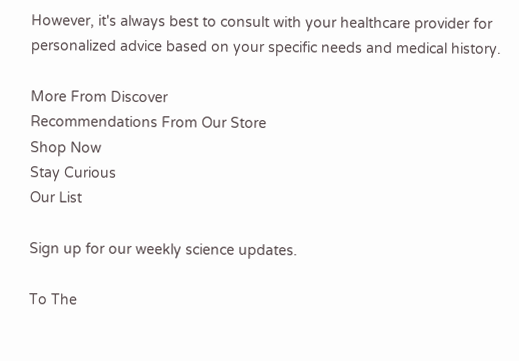However, it's always best to consult with your healthcare provider for personalized advice based on your specific needs and medical history.

More From Discover
Recommendations From Our Store
Shop Now
Stay Curious
Our List

Sign up for our weekly science updates.

To The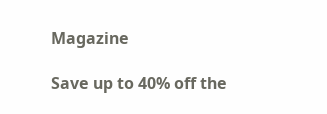Magazine

Save up to 40% off the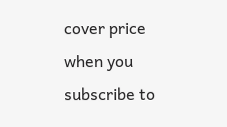cover price when you subscribe to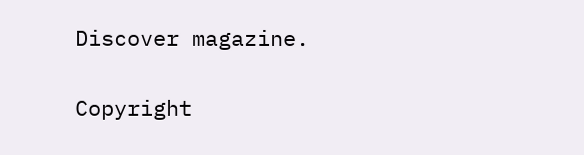Discover magazine.

Copyright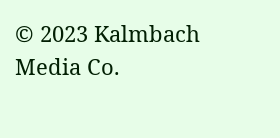© 2023 Kalmbach Media Co.